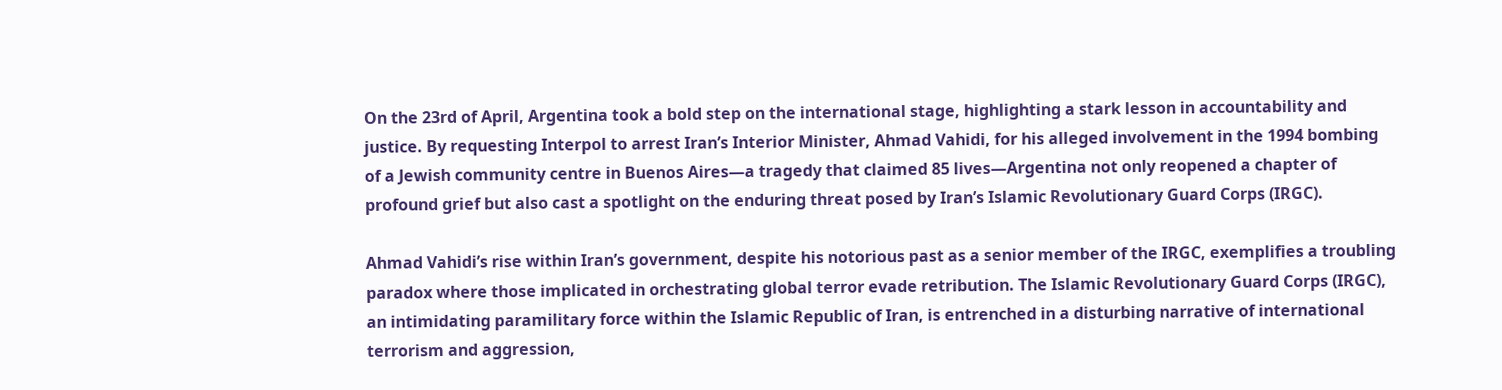On the 23rd of April, Argentina took a bold step on the international stage, highlighting a stark lesson in accountability and justice. By requesting Interpol to arrest Iran’s Interior Minister, Ahmad Vahidi, for his alleged involvement in the 1994 bombing of a Jewish community centre in Buenos Aires—a tragedy that claimed 85 lives—Argentina not only reopened a chapter of profound grief but also cast a spotlight on the enduring threat posed by Iran’s Islamic Revolutionary Guard Corps (IRGC).

Ahmad Vahidi’s rise within Iran’s government, despite his notorious past as a senior member of the IRGC, exemplifies a troubling paradox where those implicated in orchestrating global terror evade retribution. The Islamic Revolutionary Guard Corps (IRGC), an intimidating paramilitary force within the Islamic Republic of Iran, is entrenched in a disturbing narrative of international terrorism and aggression,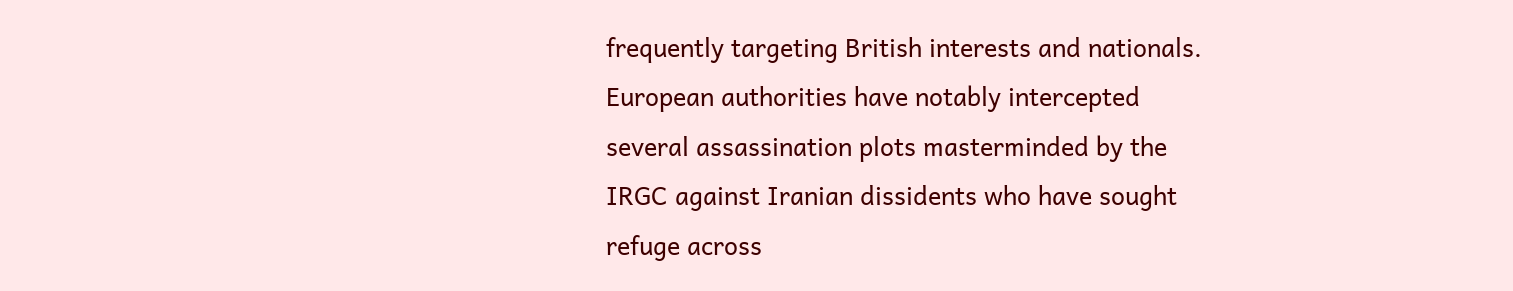frequently targeting British interests and nationals. European authorities have notably intercepted several assassination plots masterminded by the IRGC against Iranian dissidents who have sought refuge across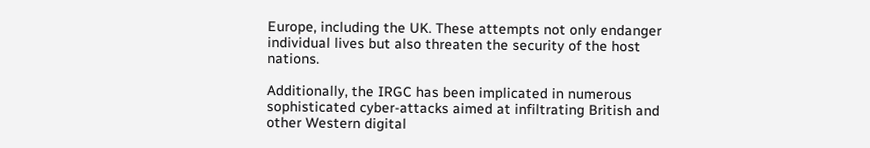Europe, including the UK. These attempts not only endanger individual lives but also threaten the security of the host nations.

Additionally, the IRGC has been implicated in numerous sophisticated cyber-attacks aimed at infiltrating British and other Western digital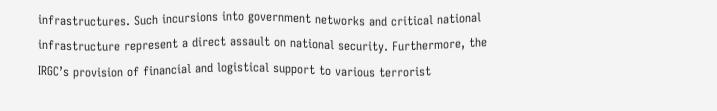infrastructures. Such incursions into government networks and critical national infrastructure represent a direct assault on national security. Furthermore, the IRGC’s provision of financial and logistical support to various terrorist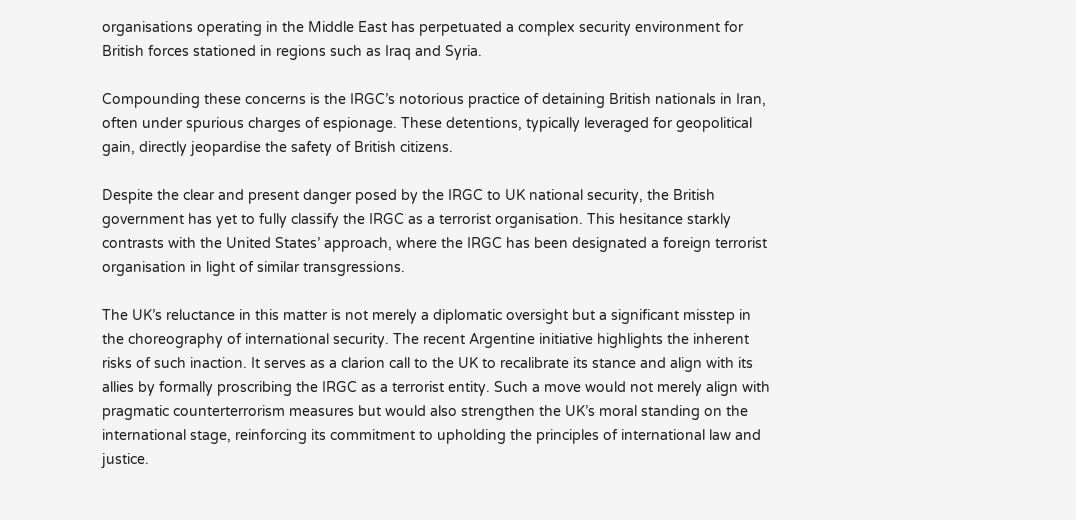organisations operating in the Middle East has perpetuated a complex security environment for British forces stationed in regions such as Iraq and Syria.

Compounding these concerns is the IRGC’s notorious practice of detaining British nationals in Iran, often under spurious charges of espionage. These detentions, typically leveraged for geopolitical gain, directly jeopardise the safety of British citizens.

Despite the clear and present danger posed by the IRGC to UK national security, the British government has yet to fully classify the IRGC as a terrorist organisation. This hesitance starkly contrasts with the United States’ approach, where the IRGC has been designated a foreign terrorist organisation in light of similar transgressions.

The UK’s reluctance in this matter is not merely a diplomatic oversight but a significant misstep in the choreography of international security. The recent Argentine initiative highlights the inherent risks of such inaction. It serves as a clarion call to the UK to recalibrate its stance and align with its allies by formally proscribing the IRGC as a terrorist entity. Such a move would not merely align with pragmatic counterterrorism measures but would also strengthen the UK’s moral standing on the international stage, reinforcing its commitment to upholding the principles of international law and justice.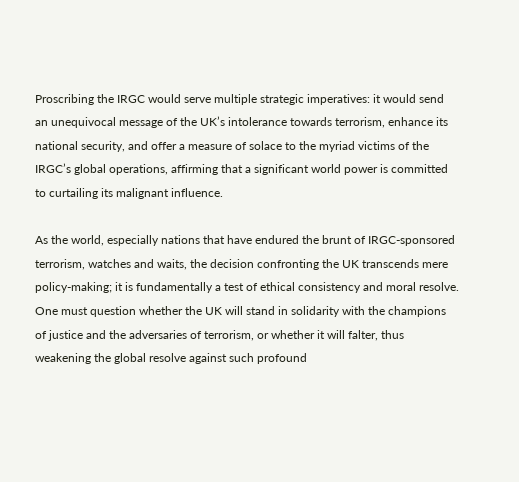Proscribing the IRGC would serve multiple strategic imperatives: it would send an unequivocal message of the UK’s intolerance towards terrorism, enhance its national security, and offer a measure of solace to the myriad victims of the IRGC’s global operations, affirming that a significant world power is committed to curtailing its malignant influence.

As the world, especially nations that have endured the brunt of IRGC-sponsored terrorism, watches and waits, the decision confronting the UK transcends mere policy-making; it is fundamentally a test of ethical consistency and moral resolve. One must question whether the UK will stand in solidarity with the champions of justice and the adversaries of terrorism, or whether it will falter, thus weakening the global resolve against such profound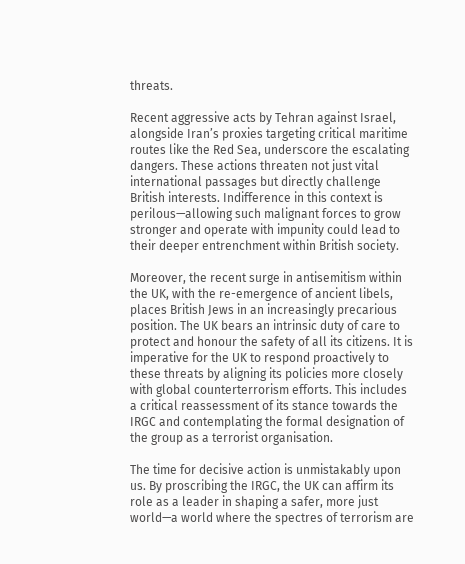threats.

Recent aggressive acts by Tehran against Israel, alongside Iran’s proxies targeting critical maritime routes like the Red Sea, underscore the escalating dangers. These actions threaten not just vital international passages but directly challenge British interests. Indifference in this context is perilous—allowing such malignant forces to grow stronger and operate with impunity could lead to their deeper entrenchment within British society.

Moreover, the recent surge in antisemitism within the UK, with the re-emergence of ancient libels, places British Jews in an increasingly precarious position. The UK bears an intrinsic duty of care to protect and honour the safety of all its citizens. It is imperative for the UK to respond proactively to these threats by aligning its policies more closely with global counterterrorism efforts. This includes a critical reassessment of its stance towards the IRGC and contemplating the formal designation of the group as a terrorist organisation.

The time for decisive action is unmistakably upon us. By proscribing the IRGC, the UK can affirm its role as a leader in shaping a safer, more just world—a world where the spectres of terrorism are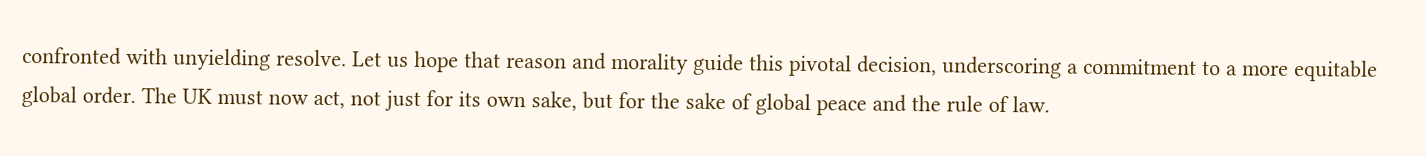confronted with unyielding resolve. Let us hope that reason and morality guide this pivotal decision, underscoring a commitment to a more equitable global order. The UK must now act, not just for its own sake, but for the sake of global peace and the rule of law.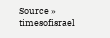Source » timesofisrael